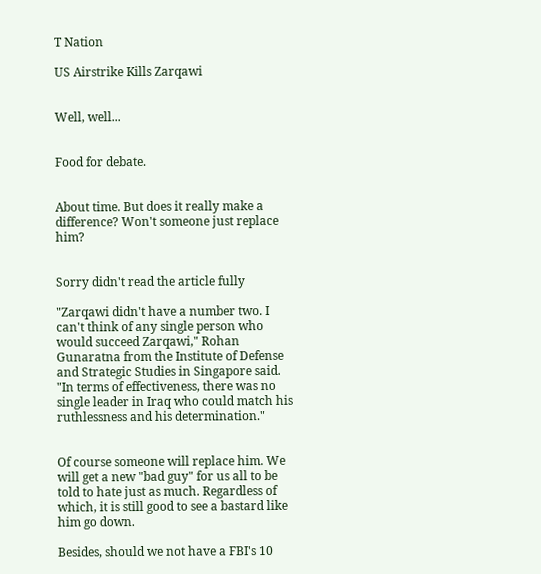T Nation

US Airstrike Kills Zarqawi


Well, well...


Food for debate.


About time. But does it really make a difference? Won't someone just replace him?


Sorry didn't read the article fully

"Zarqawi didn't have a number two. I can't think of any single person who would succeed Zarqawi," Rohan Gunaratna from the Institute of Defense and Strategic Studies in Singapore said. "In terms of effectiveness, there was no single leader in Iraq who could match his ruthlessness and his determination."


Of course someone will replace him. We will get a new "bad guy" for us all to be told to hate just as much. Regardless of which, it is still good to see a bastard like him go down.

Besides, should we not have a FBI's 10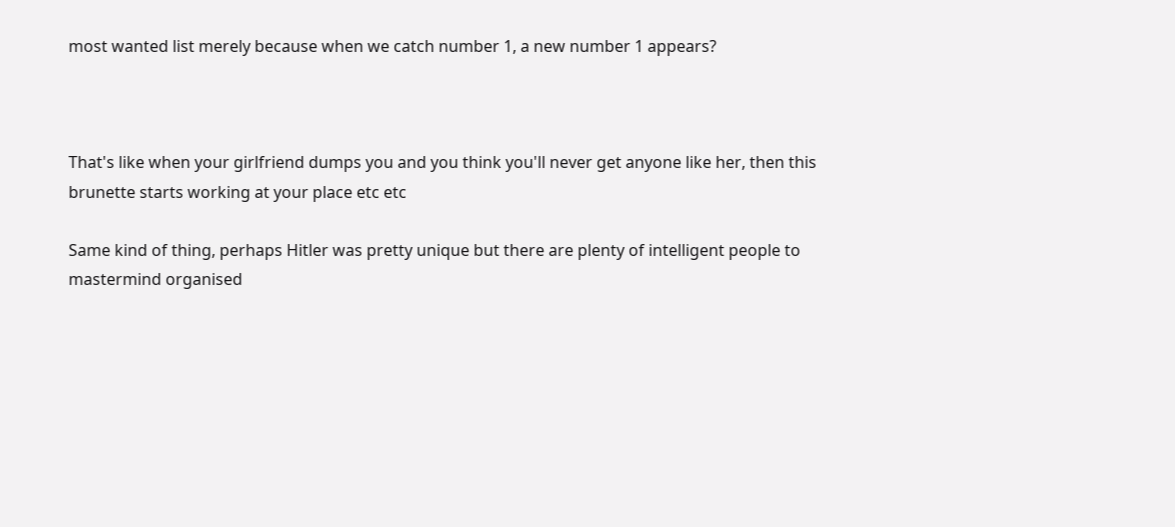most wanted list merely because when we catch number 1, a new number 1 appears?



That's like when your girlfriend dumps you and you think you'll never get anyone like her, then this brunette starts working at your place etc etc

Same kind of thing, perhaps Hitler was pretty unique but there are plenty of intelligent people to mastermind organised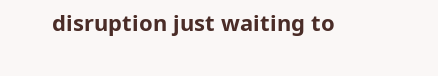disruption just waiting to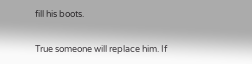fill his boots.


True someone will replace him. If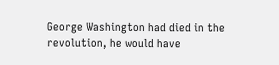George Washington had died in the revolution, he would have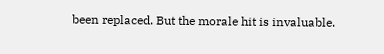been replaced. But the morale hit is invaluable.